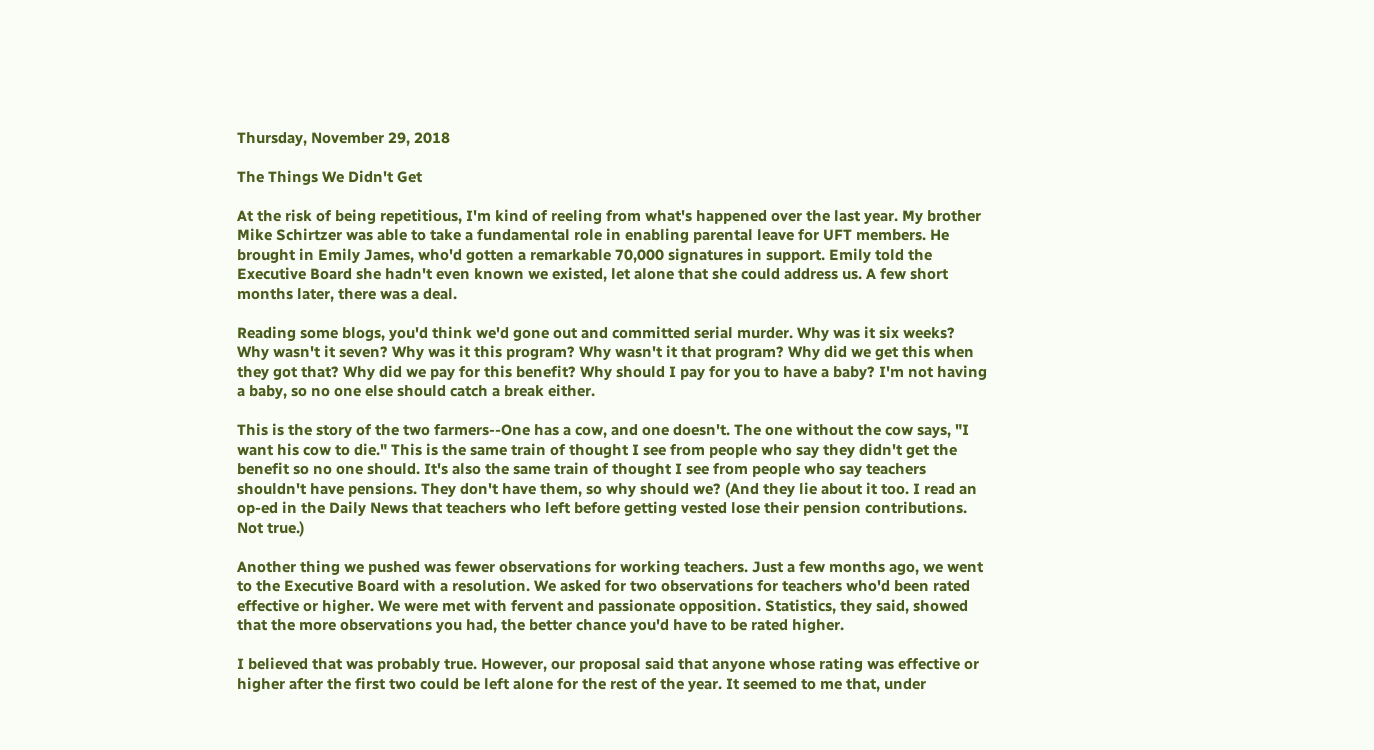Thursday, November 29, 2018

The Things We Didn't Get

At the risk of being repetitious, I'm kind of reeling from what's happened over the last year. My brother Mike Schirtzer was able to take a fundamental role in enabling parental leave for UFT members. He brought in Emily James, who'd gotten a remarkable 70,000 signatures in support. Emily told the Executive Board she hadn't even known we existed, let alone that she could address us. A few short months later, there was a deal.

Reading some blogs, you'd think we'd gone out and committed serial murder. Why was it six weeks? Why wasn't it seven? Why was it this program? Why wasn't it that program? Why did we get this when they got that? Why did we pay for this benefit? Why should I pay for you to have a baby? I'm not having a baby, so no one else should catch a break either.

This is the story of the two farmers--One has a cow, and one doesn't. The one without the cow says, "I want his cow to die." This is the same train of thought I see from people who say they didn't get the benefit so no one should. It's also the same train of thought I see from people who say teachers shouldn't have pensions. They don't have them, so why should we? (And they lie about it too. I read an op-ed in the Daily News that teachers who left before getting vested lose their pension contributions. Not true.)

Another thing we pushed was fewer observations for working teachers. Just a few months ago, we went to the Executive Board with a resolution. We asked for two observations for teachers who'd been rated effective or higher. We were met with fervent and passionate opposition. Statistics, they said, showed that the more observations you had, the better chance you'd have to be rated higher.

I believed that was probably true. However, our proposal said that anyone whose rating was effective or higher after the first two could be left alone for the rest of the year. It seemed to me that, under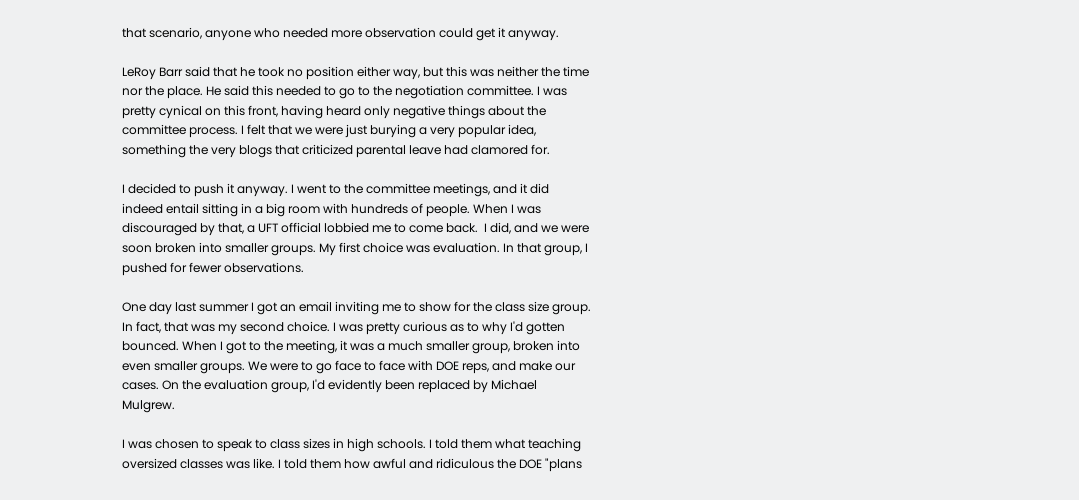that scenario, anyone who needed more observation could get it anyway.

LeRoy Barr said that he took no position either way, but this was neither the time nor the place. He said this needed to go to the negotiation committee. I was pretty cynical on this front, having heard only negative things about the committee process. I felt that we were just burying a very popular idea, something the very blogs that criticized parental leave had clamored for.

I decided to push it anyway. I went to the committee meetings, and it did indeed entail sitting in a big room with hundreds of people. When I was discouraged by that, a UFT official lobbied me to come back.  I did, and we were soon broken into smaller groups. My first choice was evaluation. In that group, I pushed for fewer observations.

One day last summer I got an email inviting me to show for the class size group. In fact, that was my second choice. I was pretty curious as to why I'd gotten bounced. When I got to the meeting, it was a much smaller group, broken into even smaller groups. We were to go face to face with DOE reps, and make our cases. On the evaluation group, I'd evidently been replaced by Michael Mulgrew.

I was chosen to speak to class sizes in high schools. I told them what teaching oversized classes was like. I told them how awful and ridiculous the DOE "plans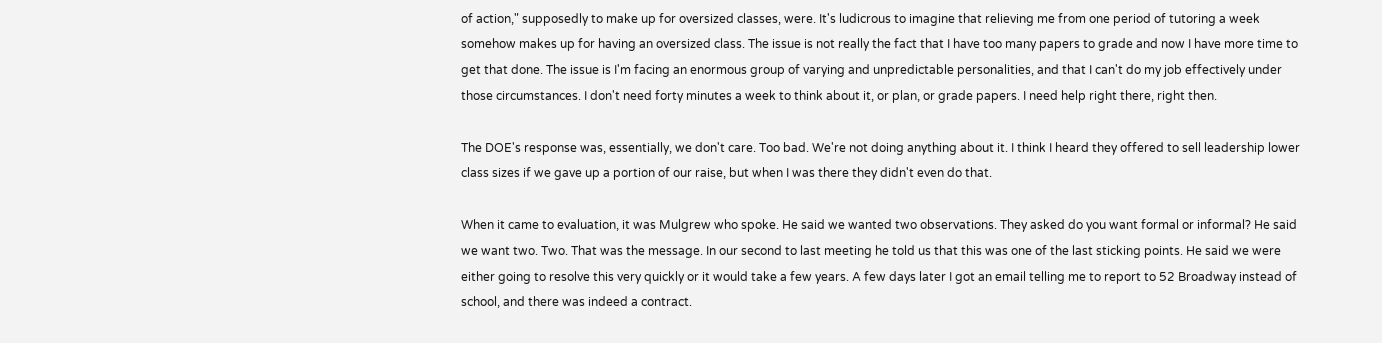of action," supposedly to make up for oversized classes, were. It's ludicrous to imagine that relieving me from one period of tutoring a week somehow makes up for having an oversized class. The issue is not really the fact that I have too many papers to grade and now I have more time to get that done. The issue is I'm facing an enormous group of varying and unpredictable personalities, and that I can't do my job effectively under those circumstances. I don't need forty minutes a week to think about it, or plan, or grade papers. I need help right there, right then.

The DOE's response was, essentially, we don't care. Too bad. We're not doing anything about it. I think I heard they offered to sell leadership lower class sizes if we gave up a portion of our raise, but when I was there they didn't even do that.

When it came to evaluation, it was Mulgrew who spoke. He said we wanted two observations. They asked do you want formal or informal? He said we want two. Two. That was the message. In our second to last meeting he told us that this was one of the last sticking points. He said we were either going to resolve this very quickly or it would take a few years. A few days later I got an email telling me to report to 52 Broadway instead of school, and there was indeed a contract.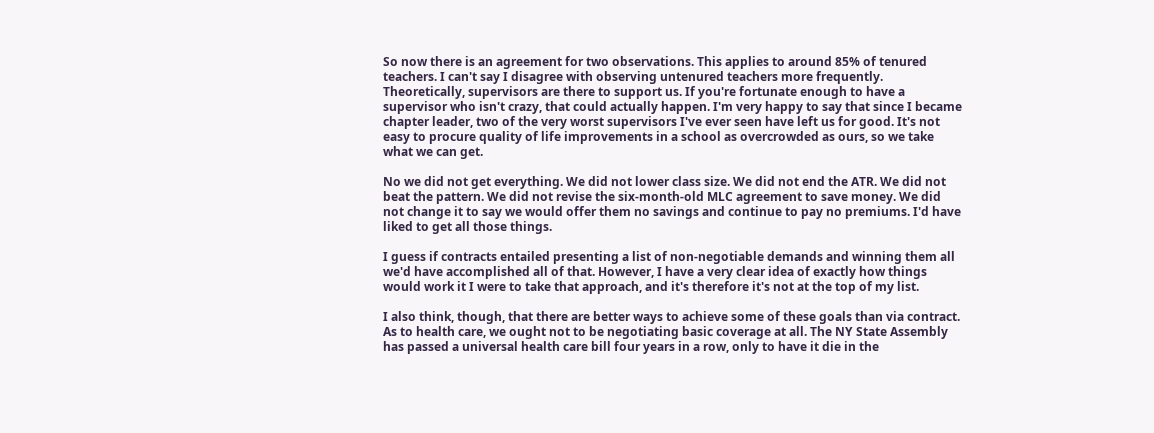So now there is an agreement for two observations. This applies to around 85% of tenured teachers. I can't say I disagree with observing untenured teachers more frequently. Theoretically, supervisors are there to support us. If you're fortunate enough to have a supervisor who isn't crazy, that could actually happen. I'm very happy to say that since I became chapter leader, two of the very worst supervisors I've ever seen have left us for good. It's not easy to procure quality of life improvements in a school as overcrowded as ours, so we take what we can get.

No we did not get everything. We did not lower class size. We did not end the ATR. We did not beat the pattern. We did not revise the six-month-old MLC agreement to save money. We did not change it to say we would offer them no savings and continue to pay no premiums. I'd have liked to get all those things.

I guess if contracts entailed presenting a list of non-negotiable demands and winning them all we'd have accomplished all of that. However, I have a very clear idea of exactly how things would work it I were to take that approach, and it's therefore it's not at the top of my list.

I also think, though, that there are better ways to achieve some of these goals than via contract. As to health care, we ought not to be negotiating basic coverage at all. The NY State Assembly has passed a universal health care bill four years in a row, only to have it die in the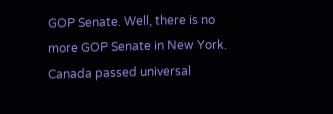GOP Senate. Well, there is no more GOP Senate in New York. Canada passed universal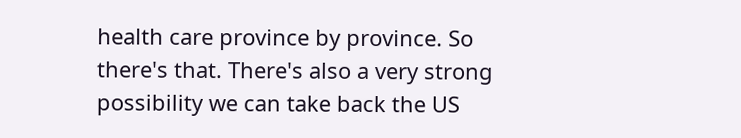health care province by province. So there's that. There's also a very strong possibility we can take back the US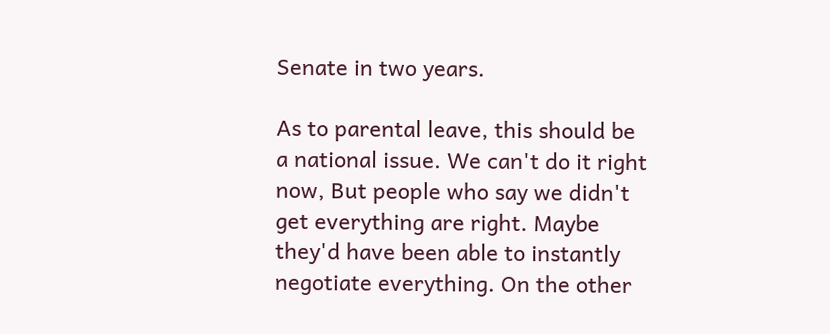Senate in two years.

As to parental leave, this should be a national issue. We can't do it right now, But people who say we didn't get everything are right. Maybe they'd have been able to instantly negotiate everything. On the other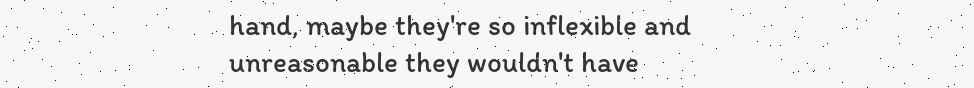hand, maybe they're so inflexible and unreasonable they wouldn't have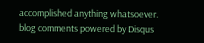accomplished anything whatsoever.
blog comments powered by Disqus